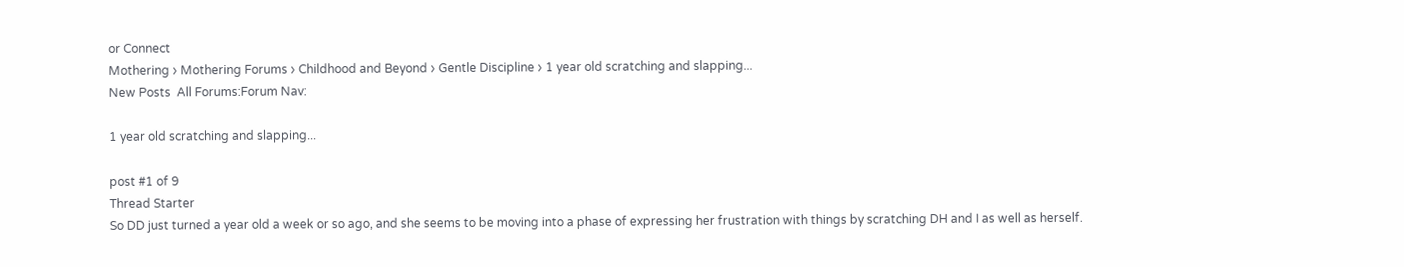or Connect
Mothering › Mothering Forums › Childhood and Beyond › Gentle Discipline › 1 year old scratching and slapping...
New Posts  All Forums:Forum Nav:

1 year old scratching and slapping...

post #1 of 9
Thread Starter
So DD just turned a year old a week or so ago, and she seems to be moving into a phase of expressing her frustration with things by scratching DH and I as well as herself.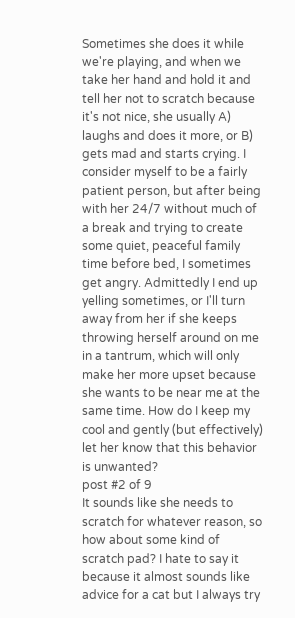Sometimes she does it while we're playing, and when we take her hand and hold it and tell her not to scratch because it's not nice, she usually A) laughs and does it more, or B) gets mad and starts crying. I consider myself to be a fairly patient person, but after being with her 24/7 without much of a break and trying to create some quiet, peaceful family time before bed, I sometimes get angry. Admittedly I end up yelling sometimes, or I'll turn away from her if she keeps throwing herself around on me in a tantrum, which will only make her more upset because she wants to be near me at the same time. How do I keep my cool and gently (but effectively) let her know that this behavior is unwanted?
post #2 of 9
It sounds like she needs to scratch for whatever reason, so how about some kind of scratch pad? I hate to say it because it almost sounds like advice for a cat but I always try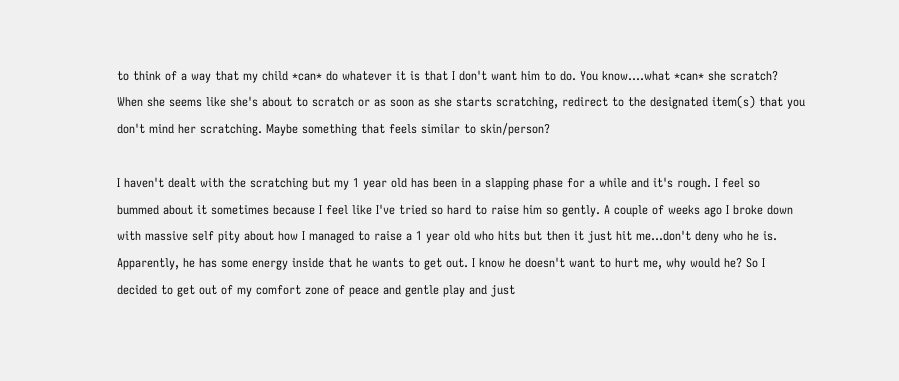to think of a way that my child *can* do whatever it is that I don't want him to do. You know....what *can* she scratch? When she seems like she's about to scratch or as soon as she starts scratching, redirect to the designated item(s) that you don't mind her scratching. Maybe something that feels similar to skin/person?

I haven't dealt with the scratching but my 1 year old has been in a slapping phase for a while and it's rough. I feel so bummed about it sometimes because I feel like I've tried so hard to raise him so gently. A couple of weeks ago I broke down with massive self pity about how I managed to raise a 1 year old who hits but then it just hit me...don't deny who he is. Apparently, he has some energy inside that he wants to get out. I know he doesn't want to hurt me, why would he? So I decided to get out of my comfort zone of peace and gentle play and just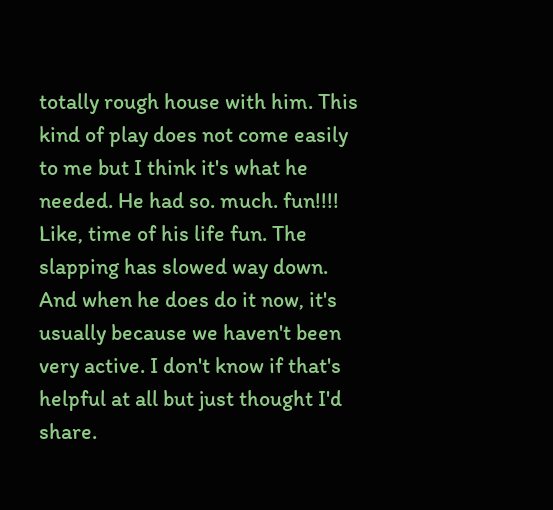totally rough house with him. This kind of play does not come easily to me but I think it's what he needed. He had so. much. fun!!!! Like, time of his life fun. The slapping has slowed way down. And when he does do it now, it's usually because we haven't been very active. I don't know if that's helpful at all but just thought I'd share.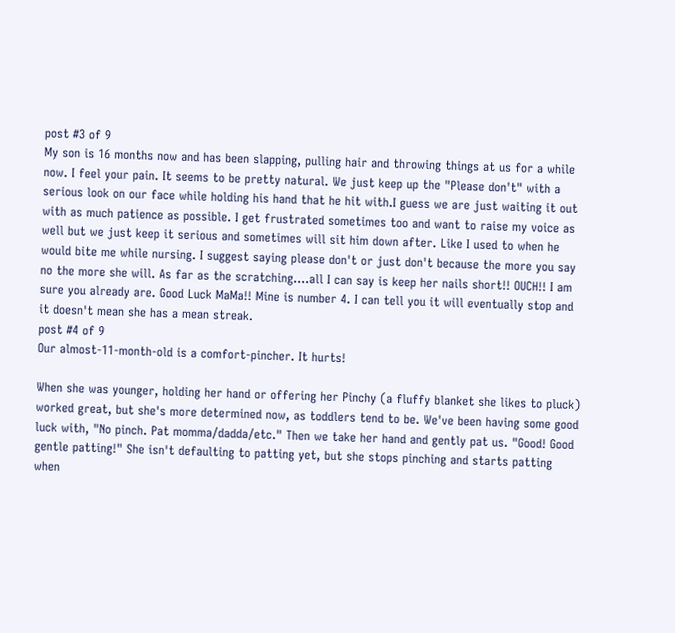post #3 of 9
My son is 16 months now and has been slapping, pulling hair and throwing things at us for a while now. I feel your pain. It seems to be pretty natural. We just keep up the "Please don't" with a serious look on our face while holding his hand that he hit with.I guess we are just waiting it out with as much patience as possible. I get frustrated sometimes too and want to raise my voice as well but we just keep it serious and sometimes will sit him down after. Like I used to when he would bite me while nursing. I suggest saying please don't or just don't because the more you say no the more she will. As far as the scratching....all I can say is keep her nails short!! OUCH!! I am sure you already are. Good Luck MaMa!! Mine is number 4. I can tell you it will eventually stop and it doesn't mean she has a mean streak.
post #4 of 9
Our almost-11-month-old is a comfort-pincher. It hurts!

When she was younger, holding her hand or offering her Pinchy (a fluffy blanket she likes to pluck) worked great, but she's more determined now, as toddlers tend to be. We've been having some good luck with, "No pinch. Pat momma/dadda/etc." Then we take her hand and gently pat us. "Good! Good gentle patting!" She isn't defaulting to patting yet, but she stops pinching and starts patting when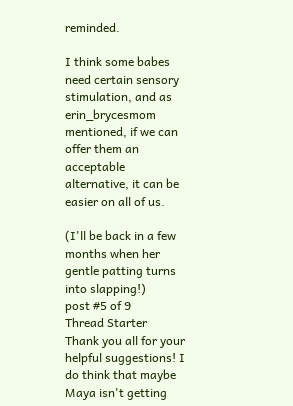reminded.

I think some babes need certain sensory stimulation, and as erin_brycesmom mentioned, if we can offer them an acceptable alternative, it can be easier on all of us.

(I'll be back in a few months when her gentle patting turns into slapping!)
post #5 of 9
Thread Starter
Thank you all for your helpful suggestions! I do think that maybe Maya isn't getting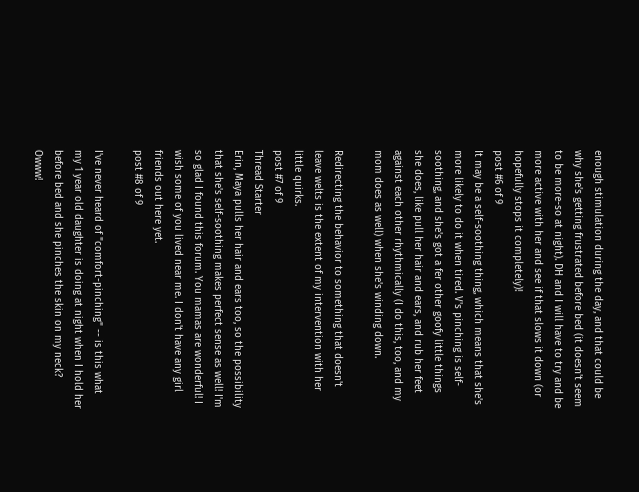enough stimulation during the day, and that could be why she's getting frustrated before bed (it doesn't seem to be more-so at night). DH and I will have to try and be more active with her and see if that slows it down (or hopefully stops it completely)!
post #6 of 9
It may be a self-soothing thing, which means that she's more likely to do it when tired. V's pinching is self-soothing, and she's got a fer other goofy little things she does, like pull her hair and ears, and rub her feet against each other rhythmically (I do this, too, and my mom does as well) when she's winding down.

Redirecting the behavior to something that doesn't leave welts is the extent of my intervention with her little quirks.
post #7 of 9
Thread Starter
Erin, Maya pulls her hair and ears too, so the possibility that she's self-soothing makes perfect sense as well! I'm so glad I found this forum. You mamas are wonderful! I wish some of you lived near me. I don't have any girl friends out here yet.
post #8 of 9

I've never heard of "comfort-pinching" -- is this what my 1 year old daughter is doing at night when I hold her before bed and she pinches the skin on my neck? Owww!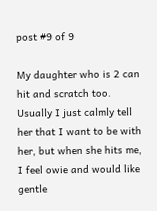post #9 of 9

My daughter who is 2 can hit and scratch too.  Usually I just calmly tell her that I want to be with her, but when she hits me, I feel owie and would like gentle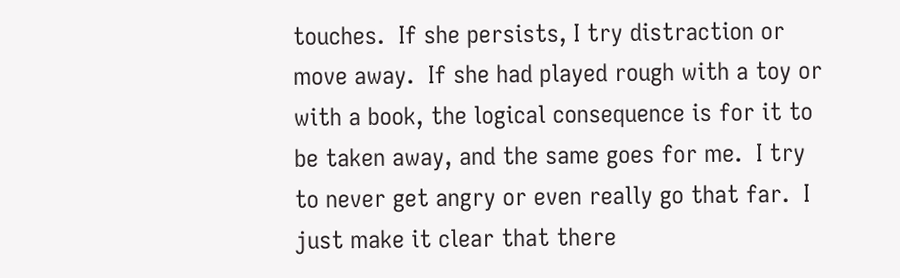touches.  If she persists, I try distraction or move away.  If she had played rough with a toy or with a book, the logical consequence is for it to be taken away, and the same goes for me.  I try to never get angry or even really go that far.  I just make it clear that there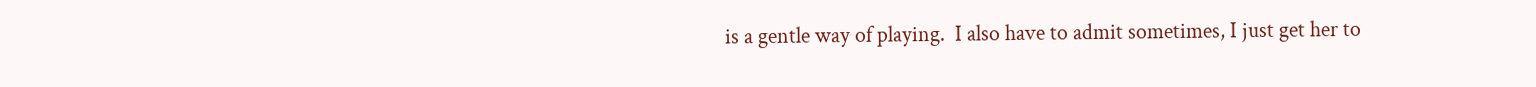is a gentle way of playing.  I also have to admit sometimes, I just get her to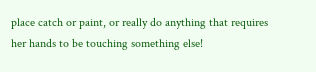place catch or paint, or really do anything that requires her hands to be touching something else!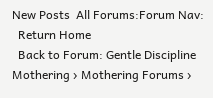New Posts  All Forums:Forum Nav:
  Return Home
  Back to Forum: Gentle Discipline
Mothering › Mothering Forums ›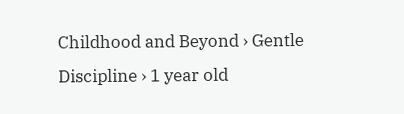Childhood and Beyond › Gentle Discipline › 1 year old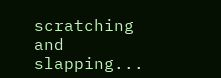scratching and slapping...